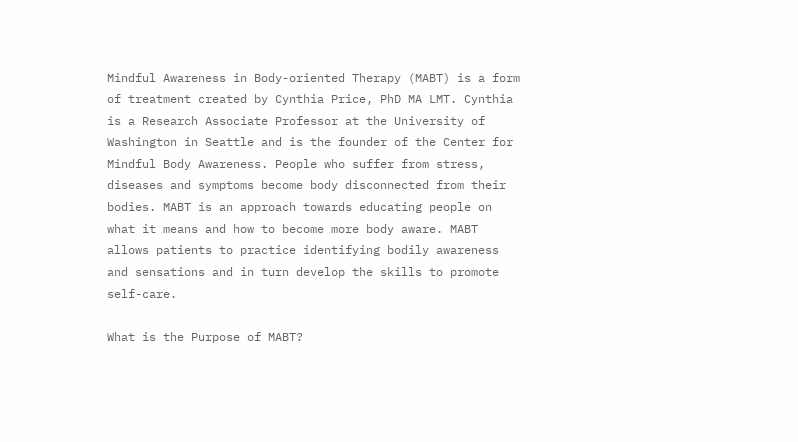Mindful Awareness in Body-oriented Therapy (MABT) is a form of treatment created by Cynthia Price, PhD MA LMT. Cynthia is a Research Associate Professor at the University of Washington in Seattle and is the founder of the Center for Mindful Body Awareness. People who suffer from stress, diseases and symptoms become body disconnected from their bodies. MABT is an approach towards educating people on what it means and how to become more body aware. MABT allows patients to practice identifying bodily awareness and sensations and in turn develop the skills to promote self-care.

What is the Purpose of MABT?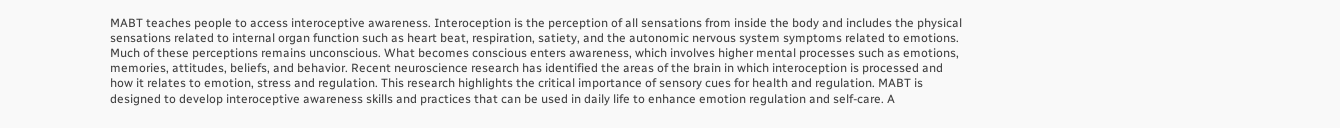MABT teaches people to access interoceptive awareness. Interoception is the perception of all sensations from inside the body and includes the physical sensations related to internal organ function such as heart beat, respiration, satiety, and the autonomic nervous system symptoms related to emotions. Much of these perceptions remains unconscious. What becomes conscious enters awareness, which involves higher mental processes such as emotions, memories, attitudes, beliefs, and behavior. Recent neuroscience research has identified the areas of the brain in which interoception is processed and how it relates to emotion, stress and regulation. This research highlights the critical importance of sensory cues for health and regulation. MABT is designed to develop interoceptive awareness skills and practices that can be used in daily life to enhance emotion regulation and self-care. A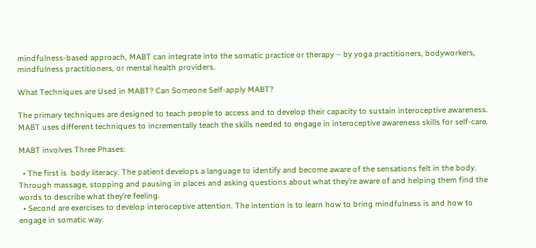mindfulness-based approach, MABT can integrate into the somatic practice or therapy – by yoga practitioners, bodyworkers, mindfulness practitioners, or mental health providers.

What Techniques are Used in MABT? Can Someone Self-apply MABT?

The primary techniques are designed to teach people to access and to develop their capacity to sustain interoceptive awareness. MABT uses different techniques to incrementally teach the skills needed to engage in interoceptive awareness skills for self-care.

MABT involves Three Phases:

  • The first is  body literacy. The patient develops a language to identify and become aware of the sensations felt in the body. Through massage, stopping and pausing in places and asking questions about what they’re aware of and helping them find the words to describe what they’re feeling.
  • Second are exercises to develop interoceptive attention. The intention is to learn how to bring mindfulness is and how to engage in somatic way.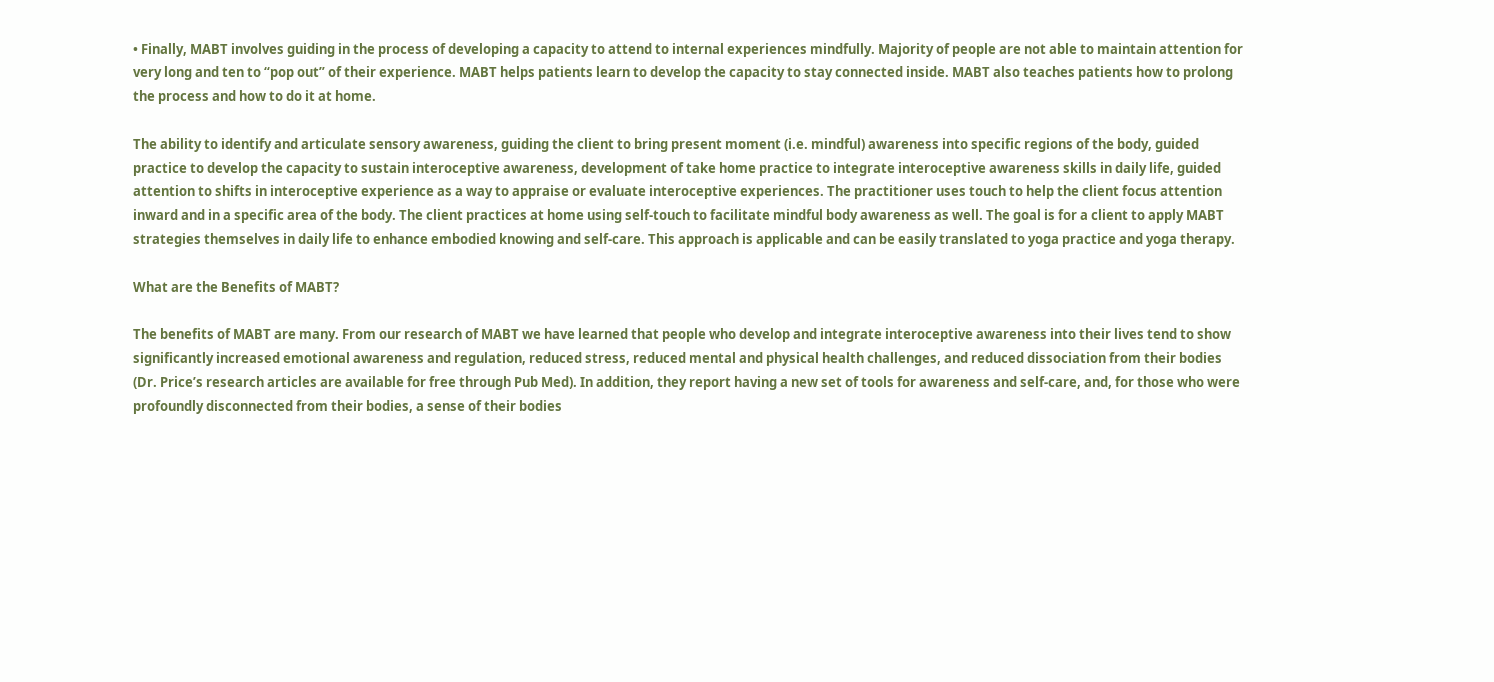• Finally, MABT involves guiding in the process of developing a capacity to attend to internal experiences mindfully. Majority of people are not able to maintain attention for very long and ten to “pop out” of their experience. MABT helps patients learn to develop the capacity to stay connected inside. MABT also teaches patients how to prolong the process and how to do it at home.

The ability to identify and articulate sensory awareness, guiding the client to bring present moment (i.e. mindful) awareness into specific regions of the body, guided practice to develop the capacity to sustain interoceptive awareness, development of take home practice to integrate interoceptive awareness skills in daily life, guided attention to shifts in interoceptive experience as a way to appraise or evaluate interoceptive experiences. The practitioner uses touch to help the client focus attention inward and in a specific area of the body. The client practices at home using self-touch to facilitate mindful body awareness as well. The goal is for a client to apply MABT strategies themselves in daily life to enhance embodied knowing and self-care. This approach is applicable and can be easily translated to yoga practice and yoga therapy.

What are the Benefits of MABT?

The benefits of MABT are many. From our research of MABT we have learned that people who develop and integrate interoceptive awareness into their lives tend to show significantly increased emotional awareness and regulation, reduced stress, reduced mental and physical health challenges, and reduced dissociation from their bodies (Dr. Price’s research articles are available for free through Pub Med). In addition, they report having a new set of tools for awareness and self-care, and, for those who were profoundly disconnected from their bodies, a sense of their bodies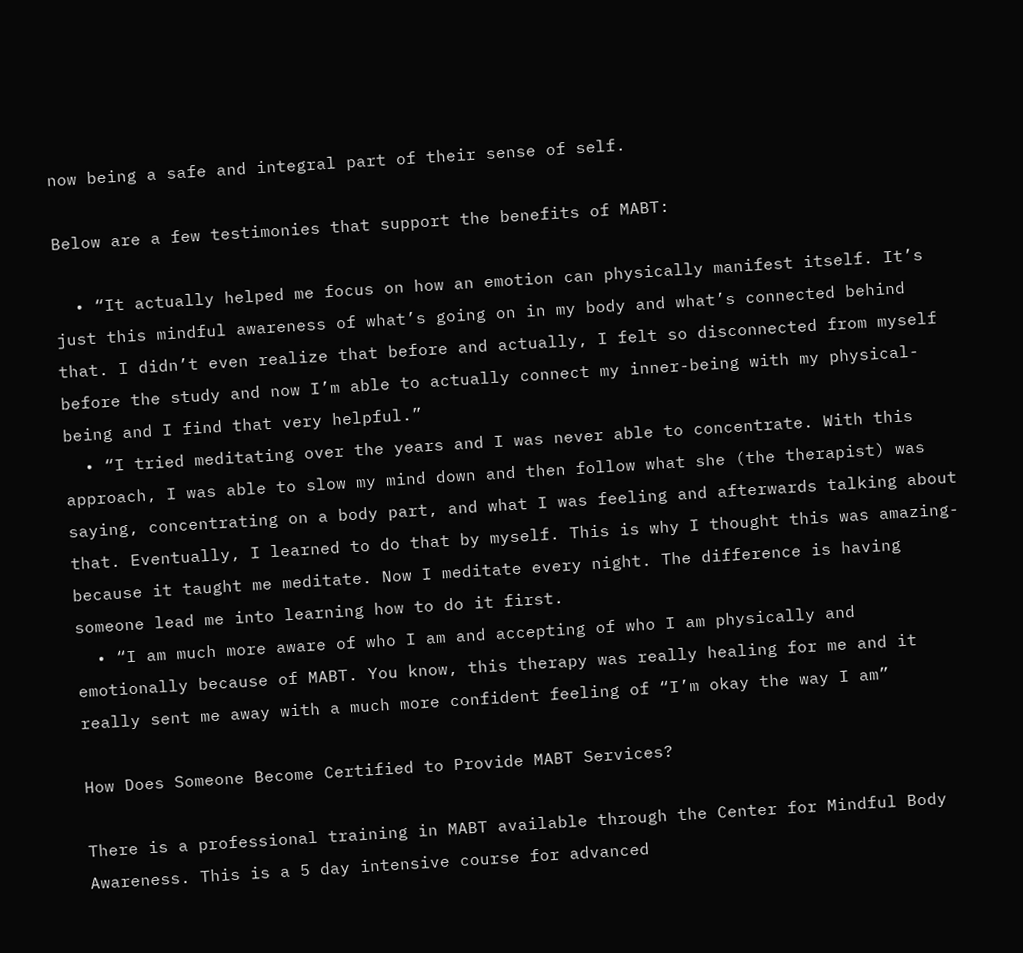now being a safe and integral part of their sense of self.

Below are a few testimonies that support the benefits of MABT:

  • “It actually helped me focus on how an emotion can physically manifest itself. It’s just this mindful awareness of what’s going on in my body and what’s connected behind that. I didn’t even realize that before and actually, I felt so disconnected from myself before the study and now I’m able to actually connect my inner-being with my physical-being and I find that very helpful.”
  • “I tried meditating over the years and I was never able to concentrate. With this approach, I was able to slow my mind down and then follow what she (the therapist) was saying, concentrating on a body part, and what I was feeling and afterwards talking about that. Eventually, I learned to do that by myself. This is why I thought this was amazing-because it taught me meditate. Now I meditate every night. The difference is having someone lead me into learning how to do it first.
  • “I am much more aware of who I am and accepting of who I am physically and emotionally because of MABT. You know, this therapy was really healing for me and it really sent me away with a much more confident feeling of “I’m okay the way I am”

How Does Someone Become Certified to Provide MABT Services?

There is a professional training in MABT available through the Center for Mindful Body Awareness. This is a 5 day intensive course for advanced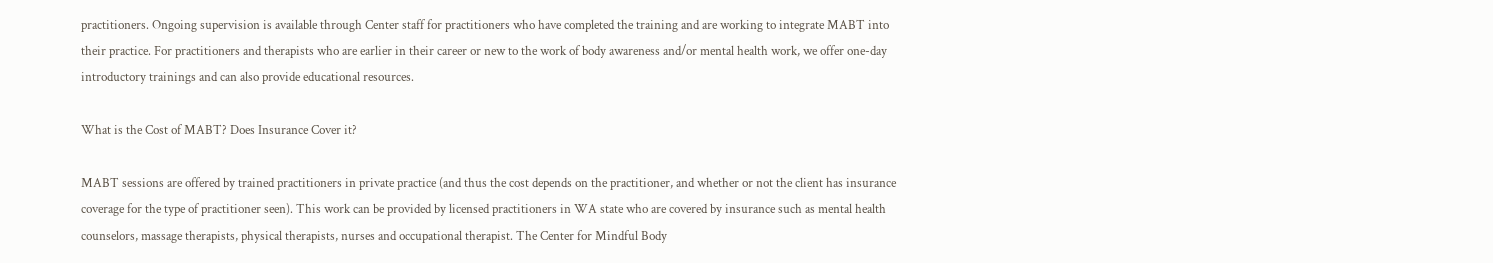practitioners. Ongoing supervision is available through Center staff for practitioners who have completed the training and are working to integrate MABT into their practice. For practitioners and therapists who are earlier in their career or new to the work of body awareness and/or mental health work, we offer one-day introductory trainings and can also provide educational resources.

What is the Cost of MABT? Does Insurance Cover it?

MABT sessions are offered by trained practitioners in private practice (and thus the cost depends on the practitioner, and whether or not the client has insurance coverage for the type of practitioner seen). This work can be provided by licensed practitioners in WA state who are covered by insurance such as mental health counselors, massage therapists, physical therapists, nurses and occupational therapist. The Center for Mindful Body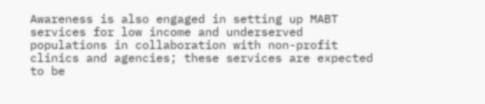Awareness is also engaged in setting up MABT services for low income and underserved populations in collaboration with non-profit clinics and agencies; these services are expected to be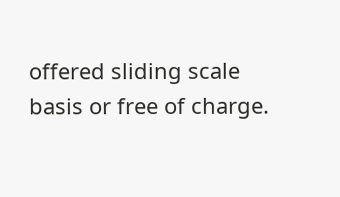offered sliding scale basis or free of charge.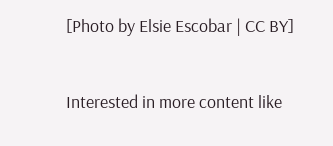[Photo by Elsie Escobar | CC BY]


Interested in more content like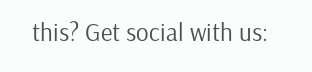this? Get social with us: